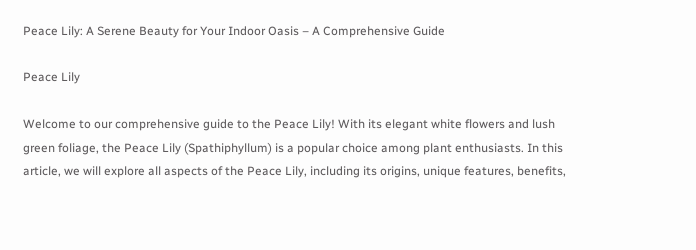Peace Lily: A Serene Beauty for Your Indoor Oasis – A Comprehensive Guide

Peace Lily

Welcome to our comprehensive guide to the Peace Lily! With its elegant white flowers and lush green foliage, the Peace Lily (Spathiphyllum) is a popular choice among plant enthusiasts. In this article, we will explore all aspects of the Peace Lily, including its origins, unique features, benefits,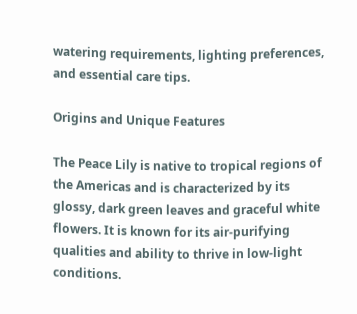watering requirements, lighting preferences, and essential care tips.

Origins and Unique Features

The Peace Lily is native to tropical regions of the Americas and is characterized by its glossy, dark green leaves and graceful white flowers. It is known for its air-purifying qualities and ability to thrive in low-light conditions.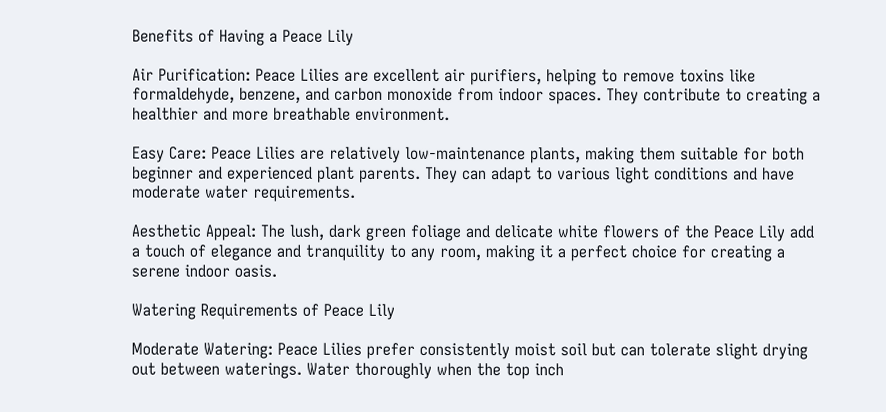Benefits of Having a Peace Lily

Air Purification: Peace Lilies are excellent air purifiers, helping to remove toxins like formaldehyde, benzene, and carbon monoxide from indoor spaces. They contribute to creating a healthier and more breathable environment.

Easy Care: Peace Lilies are relatively low-maintenance plants, making them suitable for both beginner and experienced plant parents. They can adapt to various light conditions and have moderate water requirements.

Aesthetic Appeal: The lush, dark green foliage and delicate white flowers of the Peace Lily add a touch of elegance and tranquility to any room, making it a perfect choice for creating a serene indoor oasis.

Watering Requirements of Peace Lily

Moderate Watering: Peace Lilies prefer consistently moist soil but can tolerate slight drying out between waterings. Water thoroughly when the top inch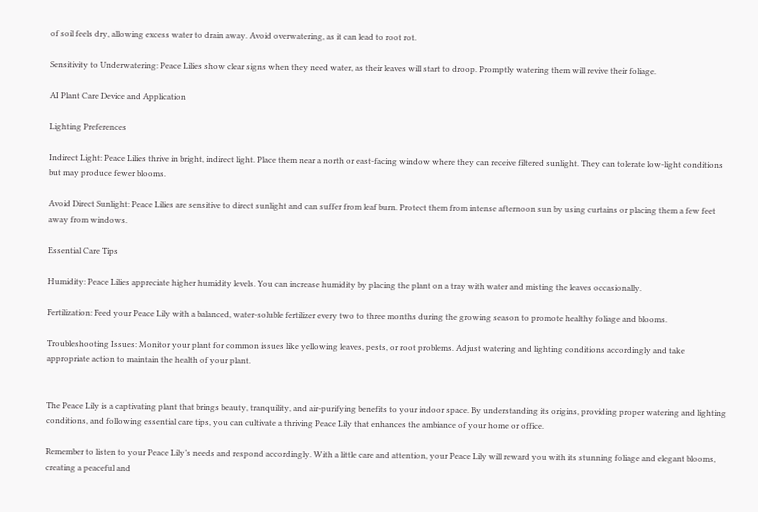of soil feels dry, allowing excess water to drain away. Avoid overwatering, as it can lead to root rot.

Sensitivity to Underwatering: Peace Lilies show clear signs when they need water, as their leaves will start to droop. Promptly watering them will revive their foliage.

AI Plant Care Device and Application

Lighting Preferences

Indirect Light: Peace Lilies thrive in bright, indirect light. Place them near a north or east-facing window where they can receive filtered sunlight. They can tolerate low-light conditions but may produce fewer blooms.

Avoid Direct Sunlight: Peace Lilies are sensitive to direct sunlight and can suffer from leaf burn. Protect them from intense afternoon sun by using curtains or placing them a few feet away from windows.

Essential Care Tips

Humidity: Peace Lilies appreciate higher humidity levels. You can increase humidity by placing the plant on a tray with water and misting the leaves occasionally.

Fertilization: Feed your Peace Lily with a balanced, water-soluble fertilizer every two to three months during the growing season to promote healthy foliage and blooms.

Troubleshooting Issues: Monitor your plant for common issues like yellowing leaves, pests, or root problems. Adjust watering and lighting conditions accordingly and take appropriate action to maintain the health of your plant.


The Peace Lily is a captivating plant that brings beauty, tranquility, and air-purifying benefits to your indoor space. By understanding its origins, providing proper watering and lighting conditions, and following essential care tips, you can cultivate a thriving Peace Lily that enhances the ambiance of your home or office.

Remember to listen to your Peace Lily’s needs and respond accordingly. With a little care and attention, your Peace Lily will reward you with its stunning foliage and elegant blooms, creating a peaceful and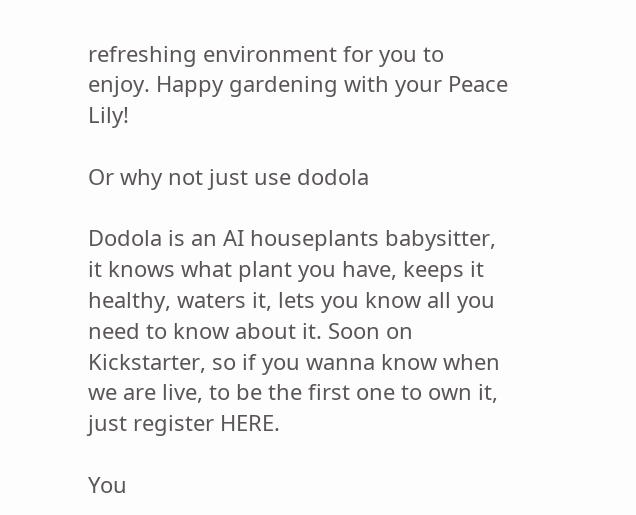refreshing environment for you to enjoy. Happy gardening with your Peace Lily!

Or why not just use dodola

Dodola is an AI houseplants babysitter, it knows what plant you have, keeps it healthy, waters it, lets you know all you need to know about it. Soon on Kickstarter, so if you wanna know when we are live, to be the first one to own it, just register HERE.

You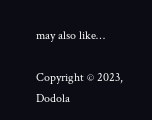may also like…

Copyright © 2023, Dodola